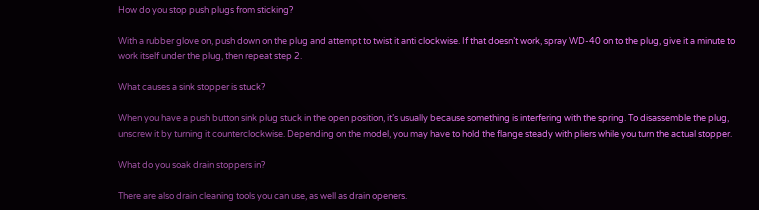How do you stop push plugs from sticking?

With a rubber glove on, push down on the plug and attempt to twist it anti clockwise. If that doesn’t work, spray WD-40 on to the plug, give it a minute to work itself under the plug, then repeat step 2.

What causes a sink stopper is stuck?

When you have a push button sink plug stuck in the open position, it’s usually because something is interfering with the spring. To disassemble the plug, unscrew it by turning it counterclockwise. Depending on the model, you may have to hold the flange steady with pliers while you turn the actual stopper.

What do you soak drain stoppers in?

There are also drain cleaning tools you can use, as well as drain openers.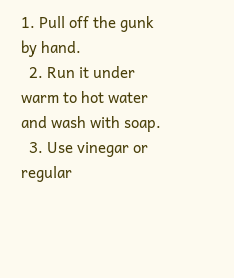1. Pull off the gunk by hand.
  2. Run it under warm to hot water and wash with soap.
  3. Use vinegar or regular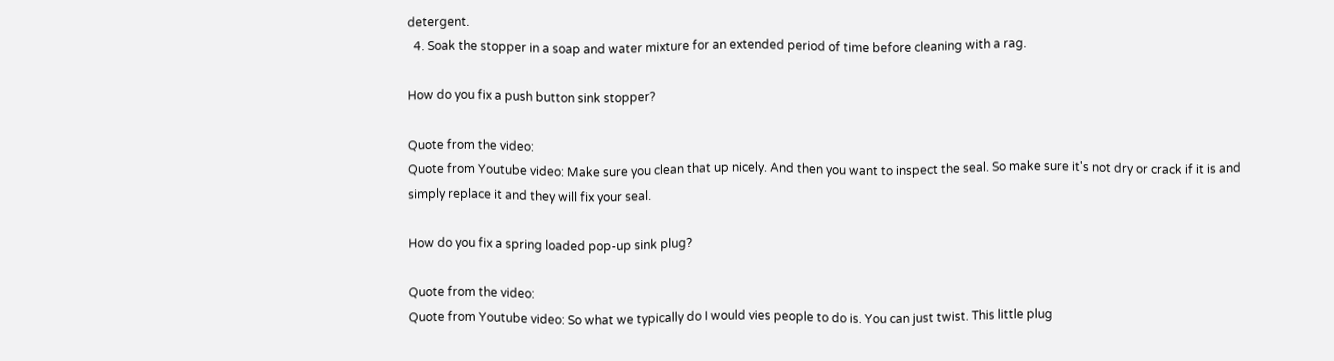detergent.
  4. Soak the stopper in a soap and water mixture for an extended period of time before cleaning with a rag.

How do you fix a push button sink stopper?

Quote from the video:
Quote from Youtube video: Make sure you clean that up nicely. And then you want to inspect the seal. So make sure it's not dry or crack if it is and simply replace it and they will fix your seal.

How do you fix a spring loaded pop-up sink plug?

Quote from the video:
Quote from Youtube video: So what we typically do I would vies people to do is. You can just twist. This little plug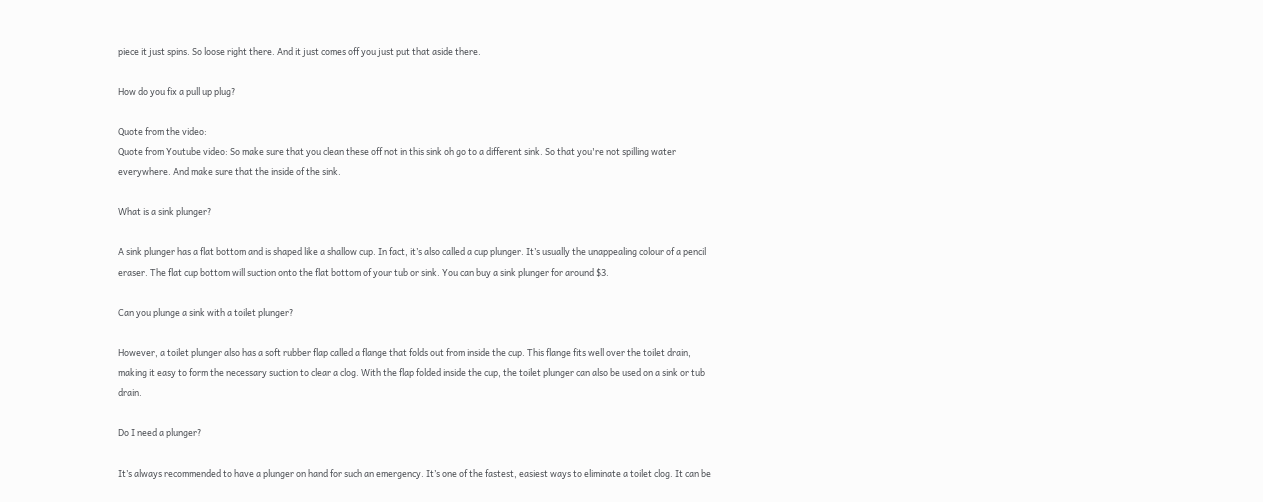piece it just spins. So loose right there. And it just comes off you just put that aside there.

How do you fix a pull up plug?

Quote from the video:
Quote from Youtube video: So make sure that you clean these off not in this sink oh go to a different sink. So that you're not spilling water everywhere. And make sure that the inside of the sink.

What is a sink plunger?

A sink plunger has a flat bottom and is shaped like a shallow cup. In fact, it’s also called a cup plunger. It’s usually the unappealing colour of a pencil eraser. The flat cup bottom will suction onto the flat bottom of your tub or sink. You can buy a sink plunger for around $3.

Can you plunge a sink with a toilet plunger?

However, a toilet plunger also has a soft rubber flap called a flange that folds out from inside the cup. This flange fits well over the toilet drain, making it easy to form the necessary suction to clear a clog. With the flap folded inside the cup, the toilet plunger can also be used on a sink or tub drain.

Do I need a plunger?

It’s always recommended to have a plunger on hand for such an emergency. It’s one of the fastest, easiest ways to eliminate a toilet clog. It can be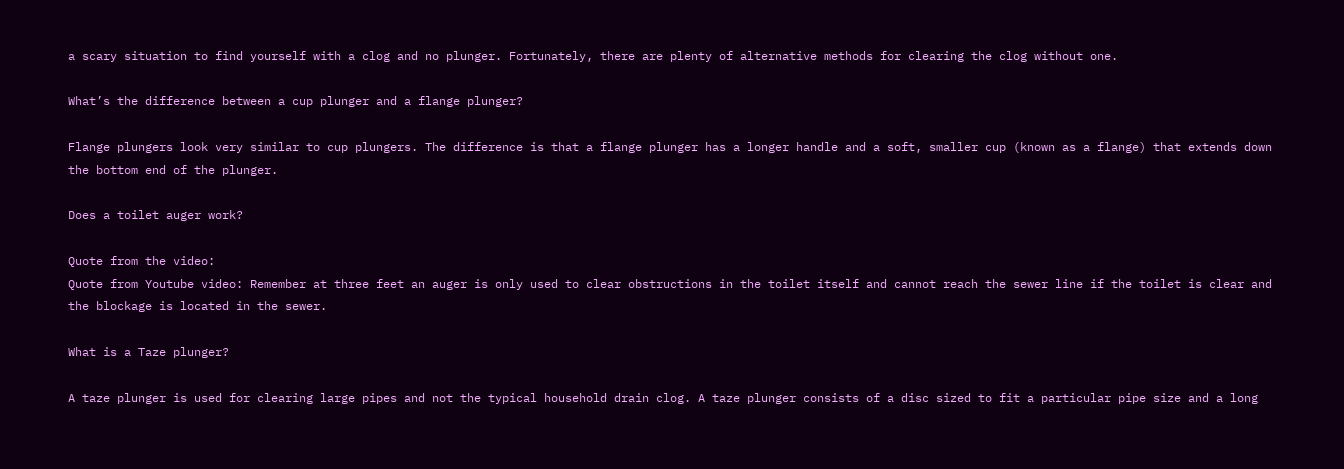a scary situation to find yourself with a clog and no plunger. Fortunately, there are plenty of alternative methods for clearing the clog without one.

What’s the difference between a cup plunger and a flange plunger?

Flange plungers look very similar to cup plungers. The difference is that a flange plunger has a longer handle and a soft, smaller cup (known as a flange) that extends down the bottom end of the plunger.

Does a toilet auger work?

Quote from the video:
Quote from Youtube video: Remember at three feet an auger is only used to clear obstructions in the toilet itself and cannot reach the sewer line if the toilet is clear and the blockage is located in the sewer.

What is a Taze plunger?

A taze plunger is used for clearing large pipes and not the typical household drain clog. A taze plunger consists of a disc sized to fit a particular pipe size and a long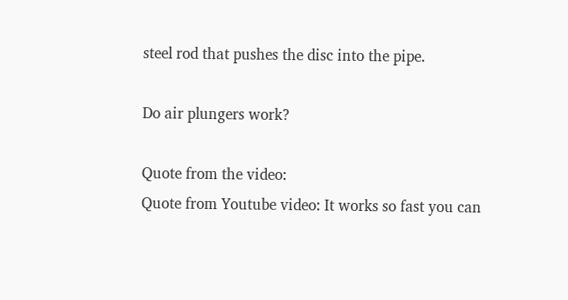steel rod that pushes the disc into the pipe.

Do air plungers work?

Quote from the video:
Quote from Youtube video: It works so fast you can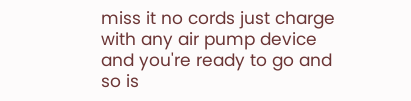miss it no cords just charge with any air pump device and you're ready to go and so is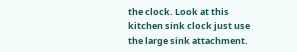the clock. Look at this kitchen sink clock just use the large sink attachment.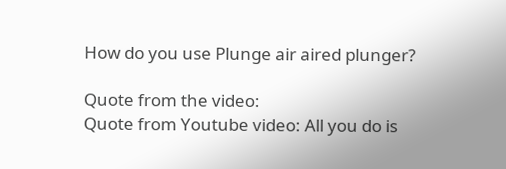How do you use Plunge air aired plunger?

Quote from the video:
Quote from Youtube video: All you do is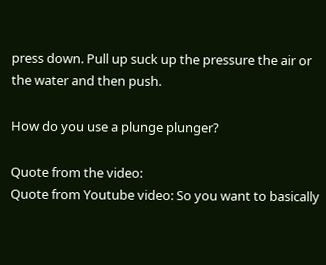press down. Pull up suck up the pressure the air or the water and then push.

How do you use a plunge plunger?

Quote from the video:
Quote from Youtube video: So you want to basically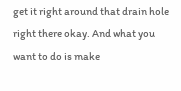get it right around that drain hole right there okay. And what you want to do is make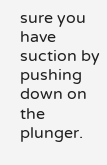sure you have suction by pushing down on the plunger.